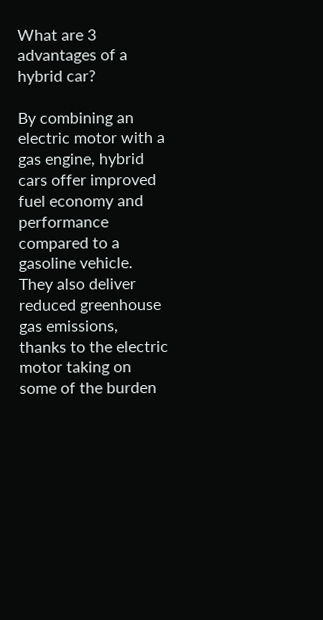What are 3 advantages of a hybrid car?

By combining an electric motor with a gas engine, hybrid cars offer improved fuel economy and performance compared to a gasoline vehicle. They also deliver reduced greenhouse gas emissions, thanks to the electric motor taking on some of the burden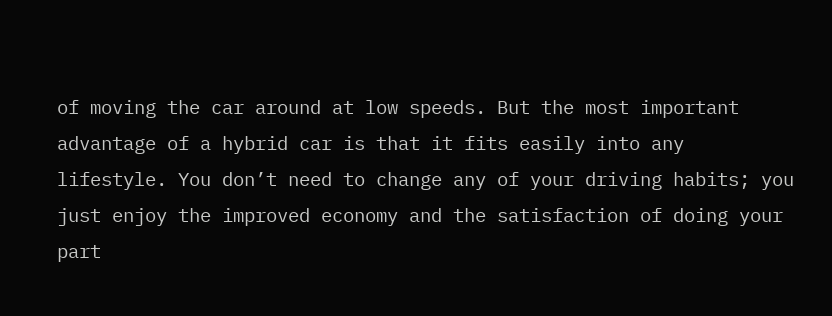of moving the car around at low speeds. But the most important advantage of a hybrid car is that it fits easily into any lifestyle. You don’t need to change any of your driving habits; you just enjoy the improved economy and the satisfaction of doing your part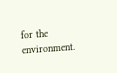for the environment.